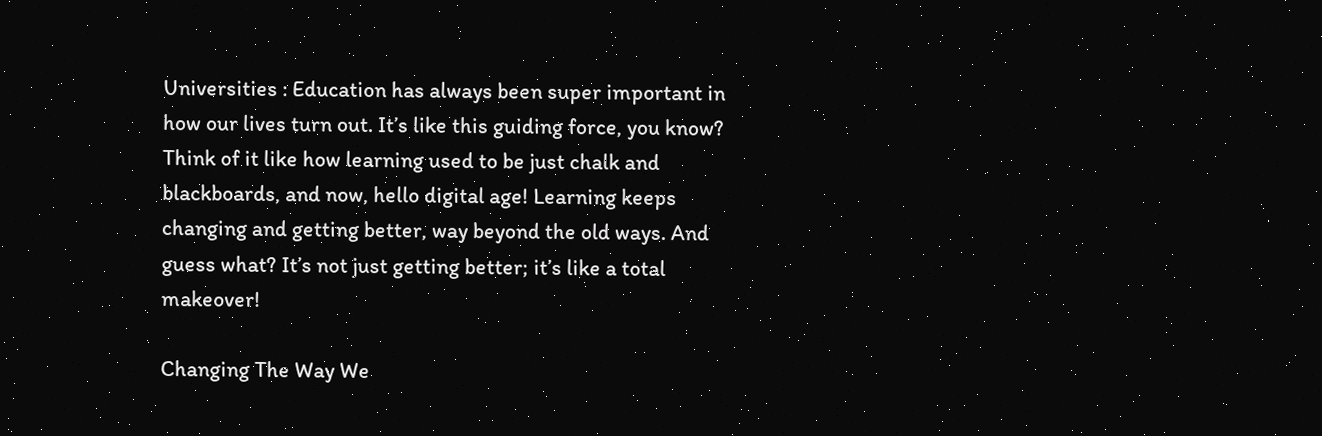Universities : Education has always been super important in how our lives turn out. It’s like this guiding force, you know? Think of it like how learning used to be just chalk and blackboards, and now, hello digital age! Learning keeps changing and getting better, way beyond the old ways. And guess what? It’s not just getting better; it’s like a total makeover!

Changing The Way We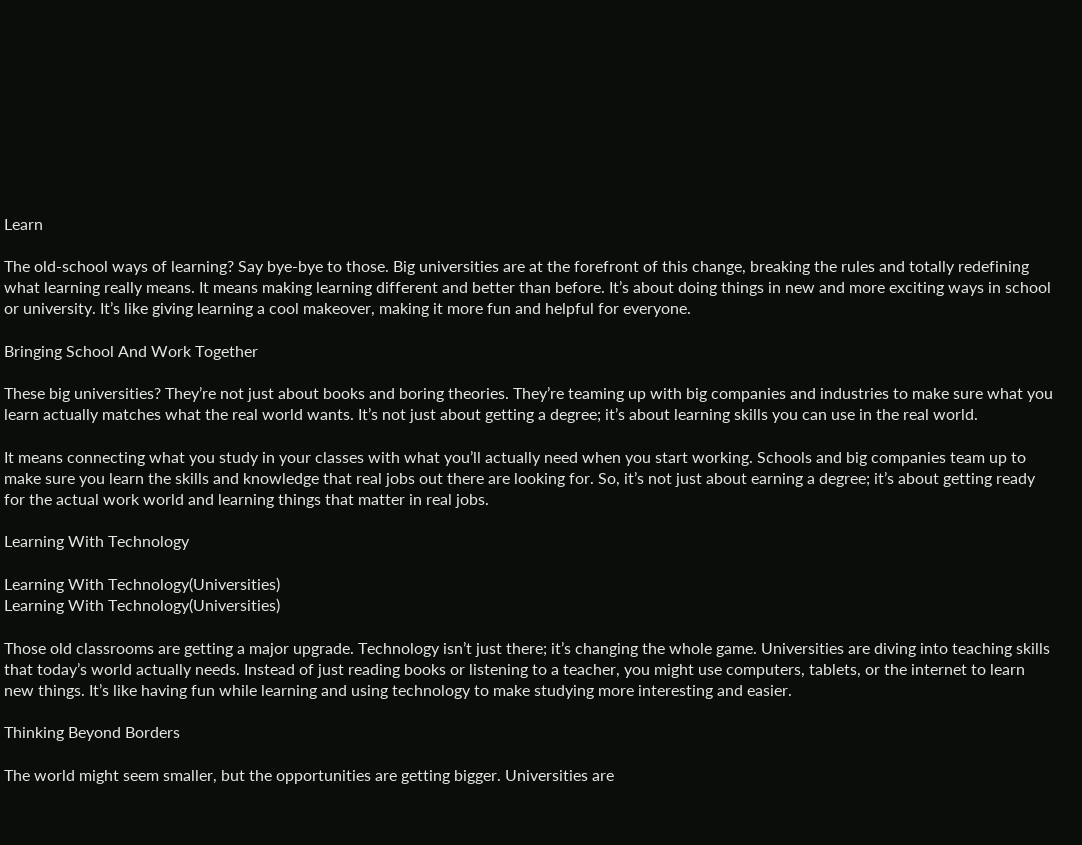Learn

The old-school ways of learning? Say bye-bye to those. Big universities are at the forefront of this change, breaking the rules and totally redefining what learning really means. It means making learning different and better than before. It’s about doing things in new and more exciting ways in school or university. It’s like giving learning a cool makeover, making it more fun and helpful for everyone.

Bringing School And Work Together

These big universities? They’re not just about books and boring theories. They’re teaming up with big companies and industries to make sure what you learn actually matches what the real world wants. It’s not just about getting a degree; it’s about learning skills you can use in the real world.

It means connecting what you study in your classes with what you’ll actually need when you start working. Schools and big companies team up to make sure you learn the skills and knowledge that real jobs out there are looking for. So, it’s not just about earning a degree; it’s about getting ready for the actual work world and learning things that matter in real jobs.

Learning With Technology

Learning With Technology(Universities)
Learning With Technology(Universities)

Those old classrooms are getting a major upgrade. Technology isn’t just there; it’s changing the whole game. Universities are diving into teaching skills that today’s world actually needs. Instead of just reading books or listening to a teacher, you might use computers, tablets, or the internet to learn new things. It’s like having fun while learning and using technology to make studying more interesting and easier.

Thinking Beyond Borders

The world might seem smaller, but the opportunities are getting bigger. Universities are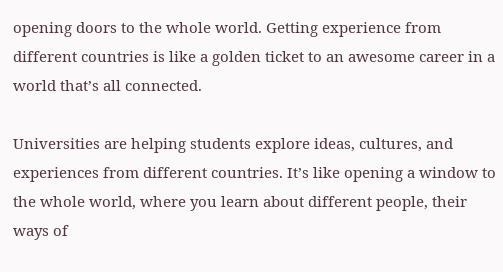opening doors to the whole world. Getting experience from different countries is like a golden ticket to an awesome career in a world that’s all connected.

Universities are helping students explore ideas, cultures, and experiences from different countries. It’s like opening a window to the whole world, where you learn about different people, their ways of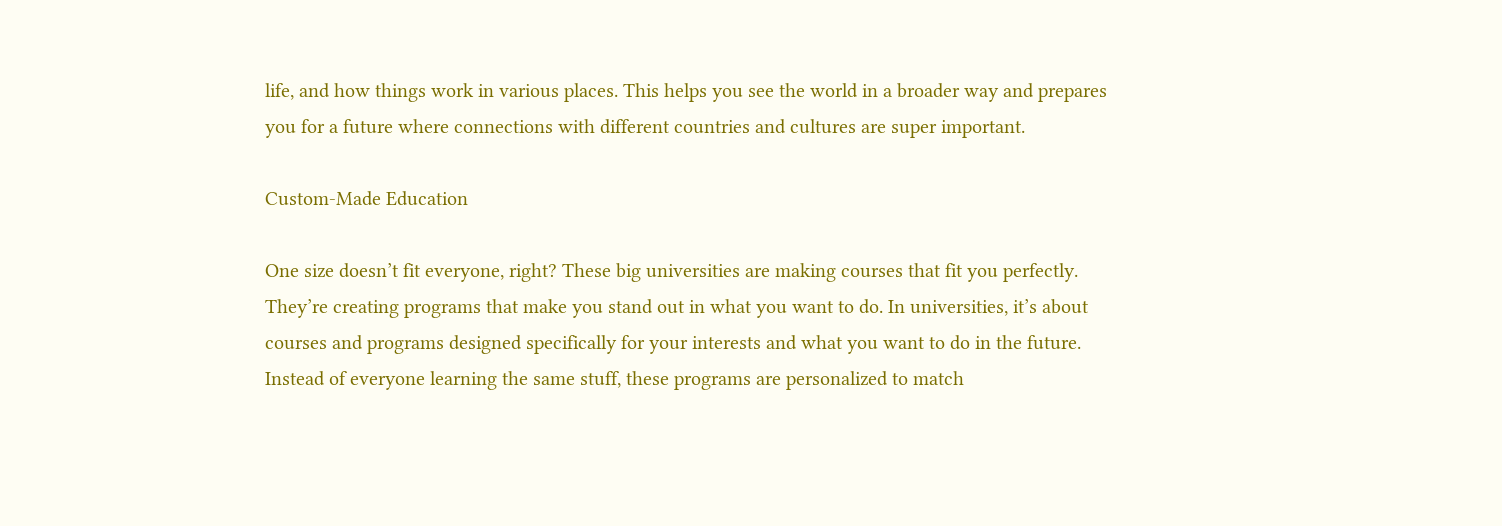life, and how things work in various places. This helps you see the world in a broader way and prepares you for a future where connections with different countries and cultures are super important.

Custom-Made Education

One size doesn’t fit everyone, right? These big universities are making courses that fit you perfectly. They’re creating programs that make you stand out in what you want to do. In universities, it’s about courses and programs designed specifically for your interests and what you want to do in the future. Instead of everyone learning the same stuff, these programs are personalized to match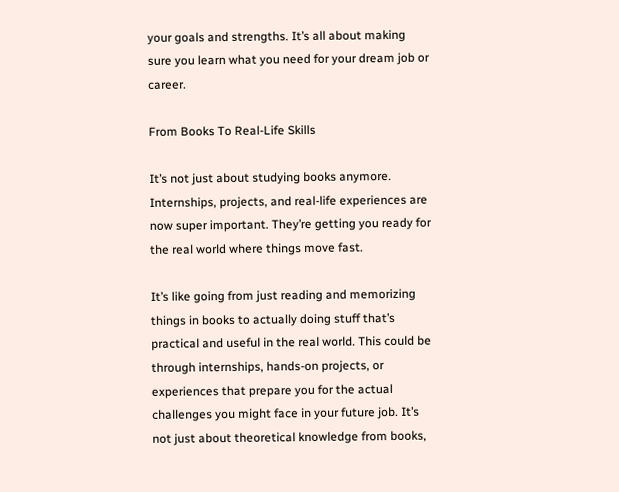your goals and strengths. It’s all about making sure you learn what you need for your dream job or career.

From Books To Real-Life Skills

It’s not just about studying books anymore. Internships, projects, and real-life experiences are now super important. They’re getting you ready for the real world where things move fast.

It’s like going from just reading and memorizing things in books to actually doing stuff that’s practical and useful in the real world. This could be through internships, hands-on projects, or experiences that prepare you for the actual challenges you might face in your future job. It’s not just about theoretical knowledge from books,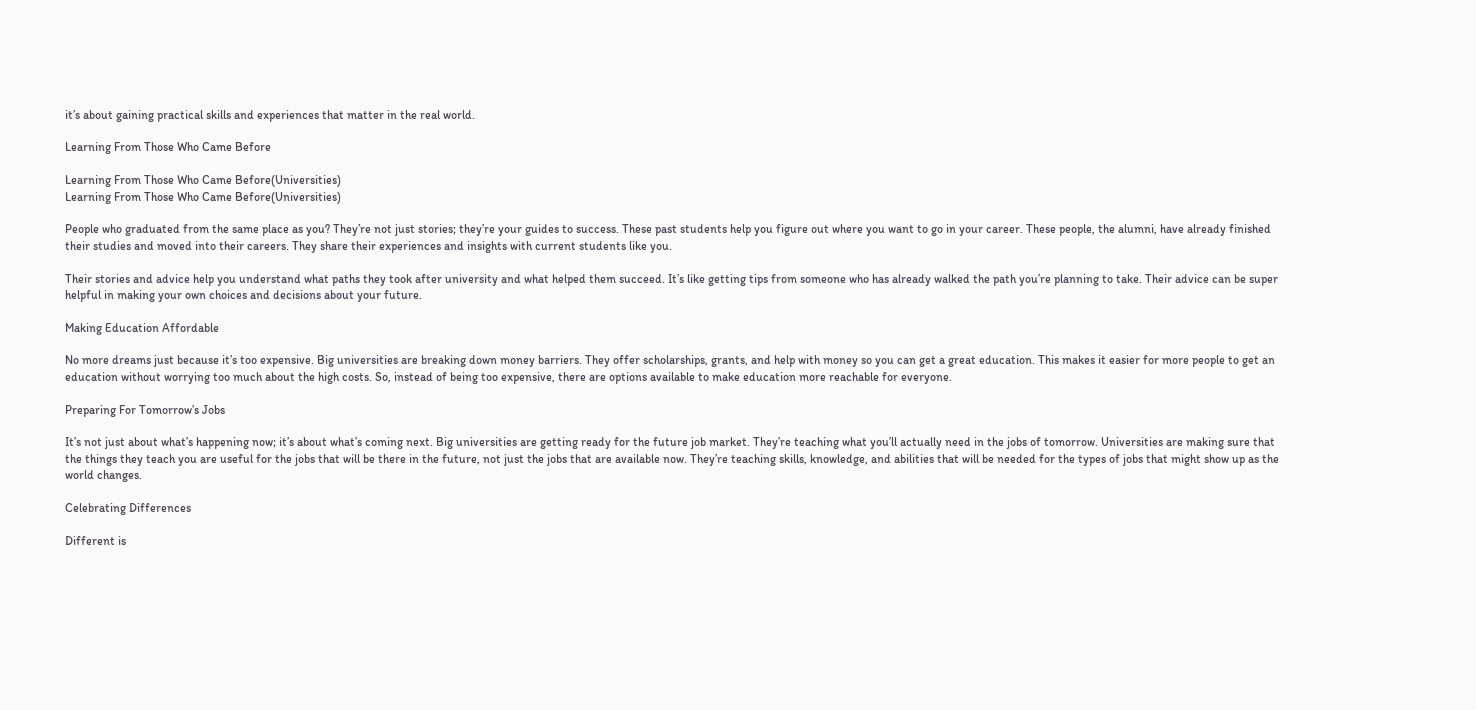it’s about gaining practical skills and experiences that matter in the real world.

Learning From Those Who Came Before

Learning From Those Who Came Before(Universities)
Learning From Those Who Came Before(Universities)

People who graduated from the same place as you? They’re not just stories; they’re your guides to success. These past students help you figure out where you want to go in your career. These people, the alumni, have already finished their studies and moved into their careers. They share their experiences and insights with current students like you.

Their stories and advice help you understand what paths they took after university and what helped them succeed. It’s like getting tips from someone who has already walked the path you’re planning to take. Their advice can be super helpful in making your own choices and decisions about your future.

Making Education Affordable

No more dreams just because it’s too expensive. Big universities are breaking down money barriers. They offer scholarships, grants, and help with money so you can get a great education. This makes it easier for more people to get an education without worrying too much about the high costs. So, instead of being too expensive, there are options available to make education more reachable for everyone.

Preparing For Tomorrow’s Jobs

It’s not just about what’s happening now; it’s about what’s coming next. Big universities are getting ready for the future job market. They’re teaching what you’ll actually need in the jobs of tomorrow. Universities are making sure that the things they teach you are useful for the jobs that will be there in the future, not just the jobs that are available now. They’re teaching skills, knowledge, and abilities that will be needed for the types of jobs that might show up as the world changes.

Celebrating Differences

Different is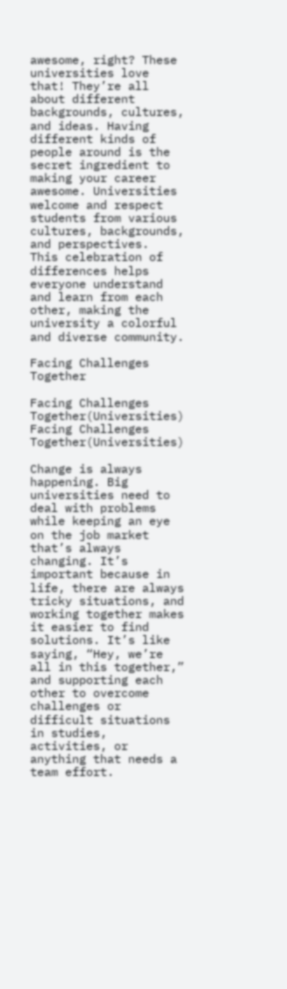awesome, right? These universities love that! They’re all about different backgrounds, cultures, and ideas. Having different kinds of people around is the secret ingredient to making your career awesome. Universities welcome and respect students from various cultures, backgrounds, and perspectives.  This celebration of differences helps everyone understand and learn from each other, making the university a colorful and diverse community.

Facing Challenges Together

Facing Challenges Together(Universities)
Facing Challenges Together(Universities)

Change is always happening. Big universities need to deal with problems while keeping an eye on the job market that’s always changing. It’s important because in life, there are always tricky situations, and working together makes it easier to find solutions. It’s like saying, “Hey, we’re all in this together,” and supporting each other to overcome challenges or difficult situations in studies, activities, or anything that needs a team effort.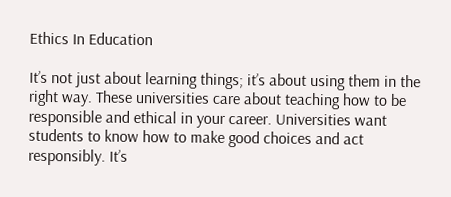Ethics In Education

It’s not just about learning things; it’s about using them in the right way. These universities care about teaching how to be responsible and ethical in your career. Universities want students to know how to make good choices and act responsibly. It’s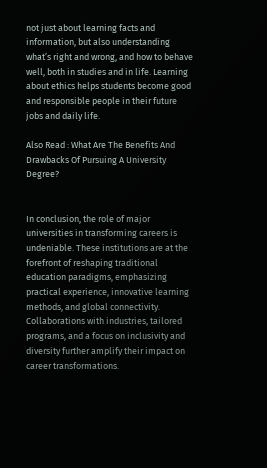not just about learning facts and information, but also understanding what’s right and wrong, and how to behave well, both in studies and in life. Learning about ethics helps students become good and responsible people in their future jobs and daily life.

Also Read : What Are The Benefits And Drawbacks Of Pursuing A University Degree?


In conclusion, the role of major universities in transforming careers is undeniable. These institutions are at the forefront of reshaping traditional education paradigms, emphasizing practical experience, innovative learning methods, and global connectivity. Collaborations with industries, tailored programs, and a focus on inclusivity and diversity further amplify their impact on career transformations.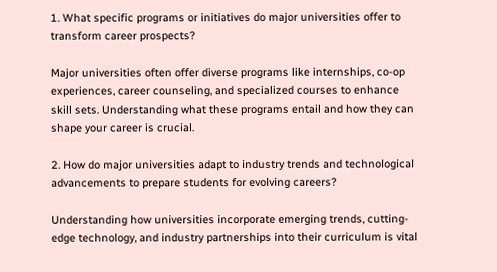1. What specific programs or initiatives do major universities offer to transform career prospects?

Major universities often offer diverse programs like internships, co-op experiences, career counseling, and specialized courses to enhance skill sets. Understanding what these programs entail and how they can shape your career is crucial.

2. How do major universities adapt to industry trends and technological advancements to prepare students for evolving careers?

Understanding how universities incorporate emerging trends, cutting-edge technology, and industry partnerships into their curriculum is vital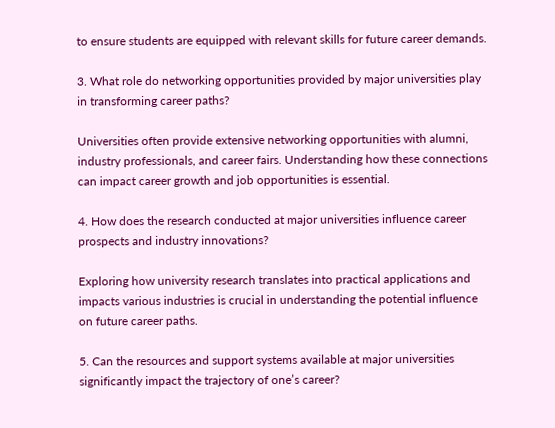to ensure students are equipped with relevant skills for future career demands.

3. What role do networking opportunities provided by major universities play in transforming career paths?

Universities often provide extensive networking opportunities with alumni, industry professionals, and career fairs. Understanding how these connections can impact career growth and job opportunities is essential.

4. How does the research conducted at major universities influence career prospects and industry innovations?

Exploring how university research translates into practical applications and impacts various industries is crucial in understanding the potential influence on future career paths.

5. Can the resources and support systems available at major universities significantly impact the trajectory of one’s career?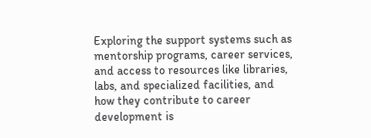Exploring the support systems such as mentorship programs, career services, and access to resources like libraries, labs, and specialized facilities, and how they contribute to career development is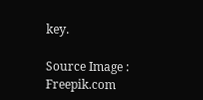key.

Source Image : Freepik.com